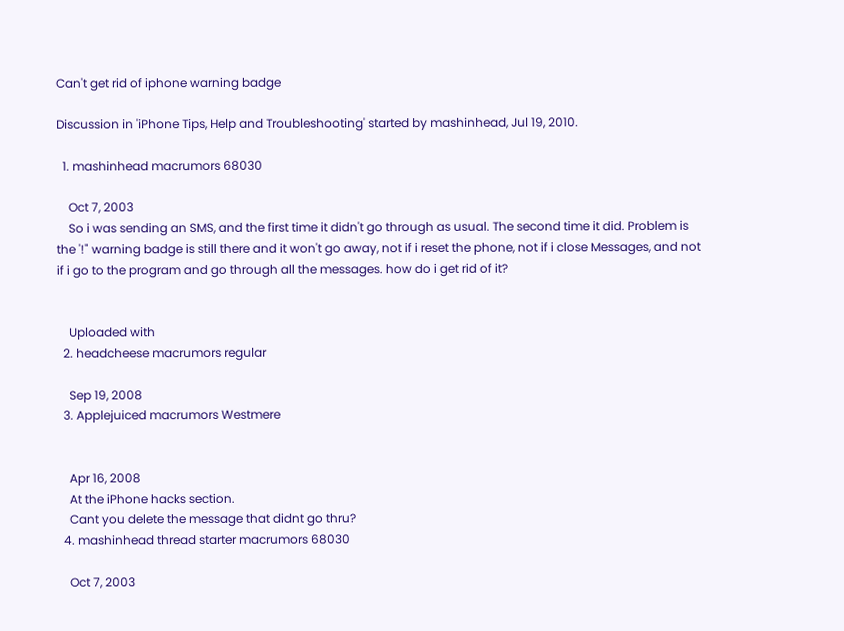Can't get rid of iphone warning badge

Discussion in 'iPhone Tips, Help and Troubleshooting' started by mashinhead, Jul 19, 2010.

  1. mashinhead macrumors 68030

    Oct 7, 2003
    So i was sending an SMS, and the first time it didn't go through as usual. The second time it did. Problem is the '!" warning badge is still there and it won't go away, not if i reset the phone, not if i close Messages, and not if i go to the program and go through all the messages. how do i get rid of it?


    Uploaded with
  2. headcheese macrumors regular

    Sep 19, 2008
  3. Applejuiced macrumors Westmere


    Apr 16, 2008
    At the iPhone hacks section.
    Cant you delete the message that didnt go thru?
  4. mashinhead thread starter macrumors 68030

    Oct 7, 2003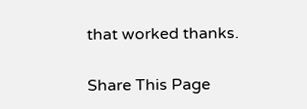that worked thanks.

Share This Page